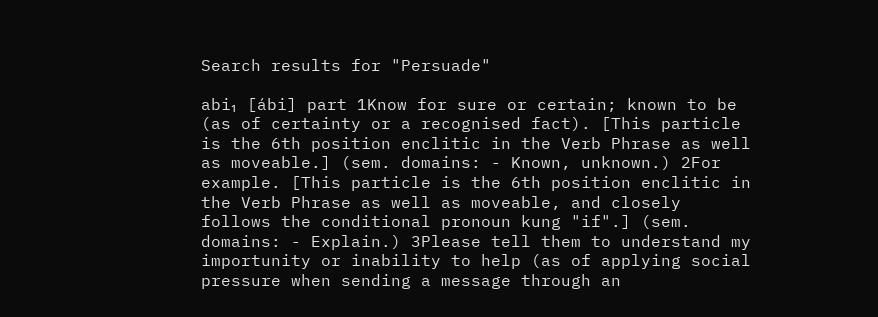Search results for "Persuade"

abi₁ [ábi] part 1Know for sure or certain; known to be (as of certainty or a recognised fact). [This particle is the 6th position enclitic in the Verb Phrase as well as moveable.] (sem. domains: - Known, unknown.) 2For example. [This particle is the 6th position enclitic in the Verb Phrase as well as moveable, and closely follows the conditional pronoun kung "if".] (sem. domains: - Explain.) 3Please tell them to understand my importunity or inability to help (as of applying social pressure when sending a message through an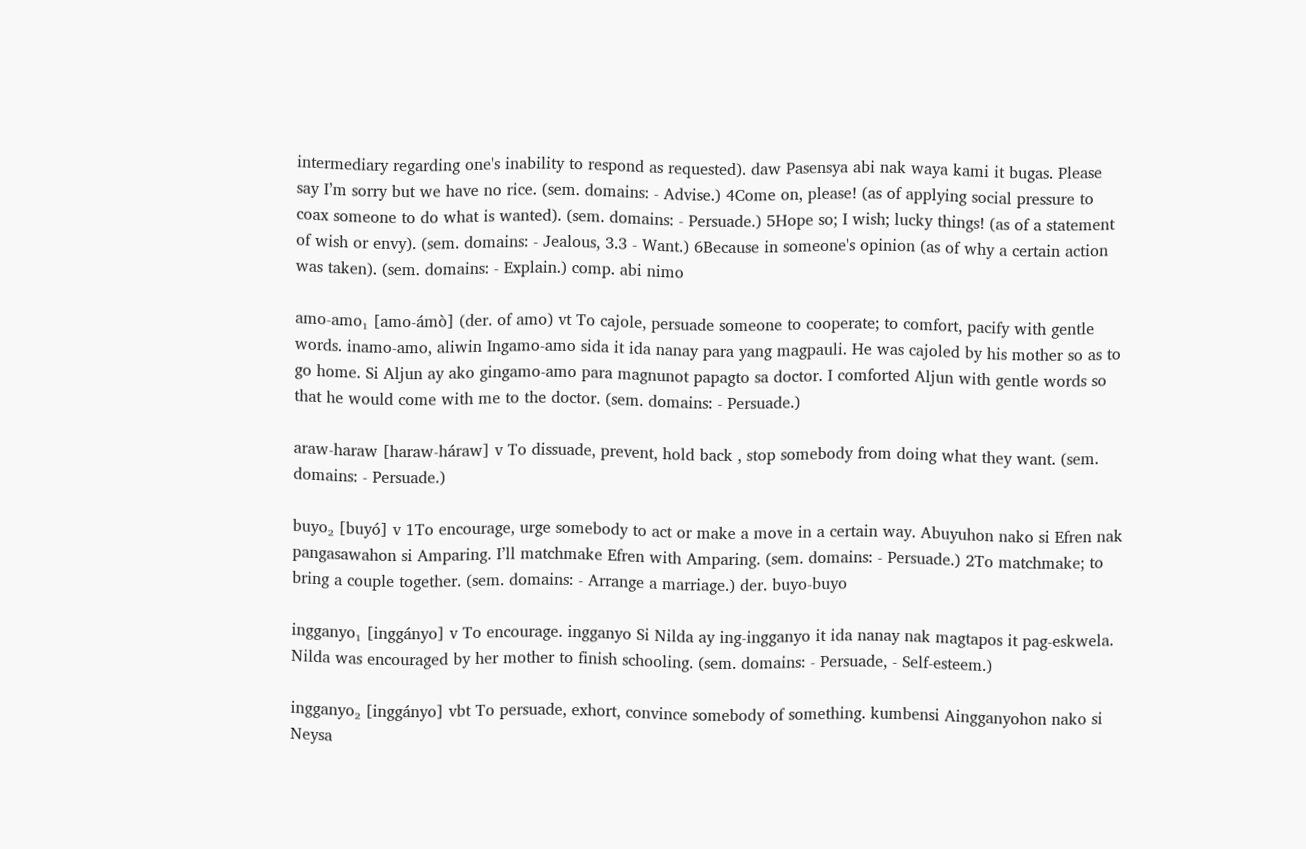intermediary regarding one's inability to respond as requested). daw Pasensya abi nak waya kami it bugas. Please say I’m sorry but we have no rice. (sem. domains: - Advise.) 4Come on, please! (as of applying social pressure to coax someone to do what is wanted). (sem. domains: - Persuade.) 5Hope so; I wish; lucky things! (as of a statement of wish or envy). (sem. domains: - Jealous, 3.3 - Want.) 6Because in someone's opinion (as of why a certain action was taken). (sem. domains: - Explain.) comp. abi nimo

amo-amo₁ [amo-ámò] (der. of amo) vt To cajole, persuade someone to cooperate; to comfort, pacify with gentle words. inamo-amo, aliwin Ingamo-amo sida it ida nanay para yang magpauli. He was cajoled by his mother so as to go home. Si Aljun ay ako gingamo-amo para magnunot papagto sa doctor. I comforted Aljun with gentle words so that he would come with me to the doctor. (sem. domains: - Persuade.)

araw-haraw [haraw-háraw] v To dissuade, prevent, hold back , stop somebody from doing what they want. (sem. domains: - Persuade.)

buyo₂ [buyó] v 1To encourage, urge somebody to act or make a move in a certain way. Abuyuhon nako si Efren nak pangasawahon si Amparing. I’ll matchmake Efren with Amparing. (sem. domains: - Persuade.) 2To matchmake; to bring a couple together. (sem. domains: - Arrange a marriage.) der. buyo-buyo

ingganyo₁ [inggányo] v To encourage. ingganyo Si Nilda ay ing-ingganyo it ida nanay nak magtapos it pag-eskwela. Nilda was encouraged by her mother to finish schooling. (sem. domains: - Persuade, - Self-esteem.)

ingganyo₂ [inggányo] vbt To persuade, exhort, convince somebody of something. kumbensi Aingganyohon nako si Neysa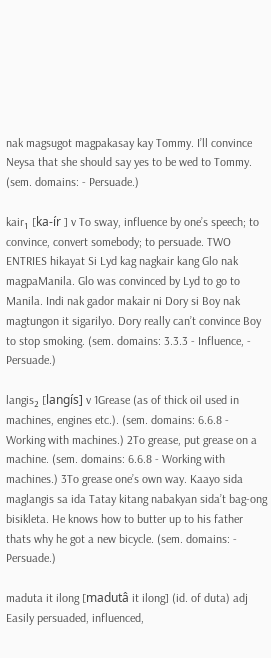nak magsugot magpakasay kay Tommy. I’ll convince Neysa that she should say yes to be wed to Tommy. (sem. domains: - Persuade.)

kair₁ [ka-ír ] v To sway, influence by one’s speech; to convince, convert somebody; to persuade. TWO ENTRIES hikayat Si Lyd kag nagkair kang Glo nak magpaManila. Glo was convinced by Lyd to go to Manila. Indi nak gador makair ni Dory si Boy nak magtungon it sigarilyo. Dory really can’t convince Boy to stop smoking. (sem. domains: 3.3.3 - Influence, - Persuade.)

langis₂ [langís] v 1Grease (as of thick oil used in machines, engines etc.). (sem. domains: 6.6.8 - Working with machines.) 2To grease, put grease on a machine. (sem. domains: 6.6.8 - Working with machines.) 3To grease one’s own way. Kaayo sida maglangis sa ida Tatay kitang nabakyan sida’t bag-ong bisikleta. He knows how to butter up to his father thats why he got a new bicycle. (sem. domains: - Persuade.)

maduta it ilong [madutâ it ilong] (id. of duta) adj Easily persuaded, influenced,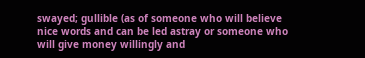swayed; gullible (as of someone who will believe nice words and can be led astray or someone who will give money willingly and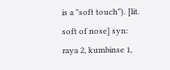is a "soft touch"). [lit. soft of nose] syn: raya 2, kumbinse 1,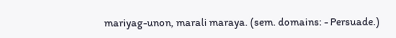mariyag-unon, marali maraya. (sem. domains: - Persuade.)